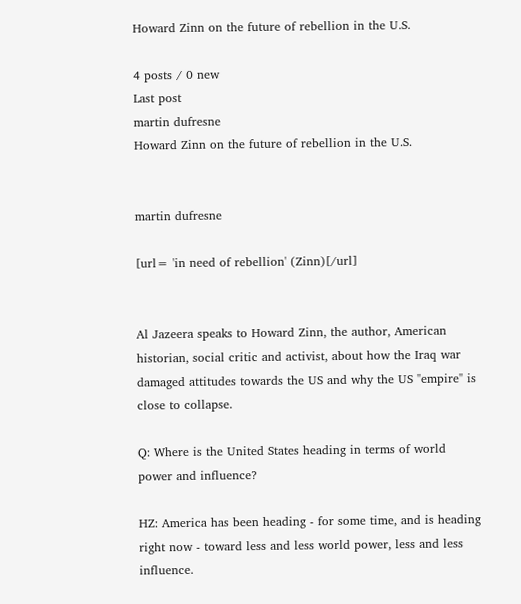Howard Zinn on the future of rebellion in the U.S.

4 posts / 0 new
Last post
martin dufresne
Howard Zinn on the future of rebellion in the U.S.


martin dufresne

[url= 'in need of rebellion' (Zinn)[/url]


Al Jazeera speaks to Howard Zinn, the author, American historian, social critic and activist, about how the Iraq war damaged attitudes towards the US and why the US "empire" is close to collapse.

Q: Where is the United States heading in terms of world power and influence?

HZ: America has been heading - for some time, and is heading right now - toward less and less world power, less and less influence.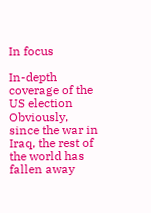In focus

In-depth coverage of the US election
Obviously, since the war in Iraq, the rest of the world has fallen away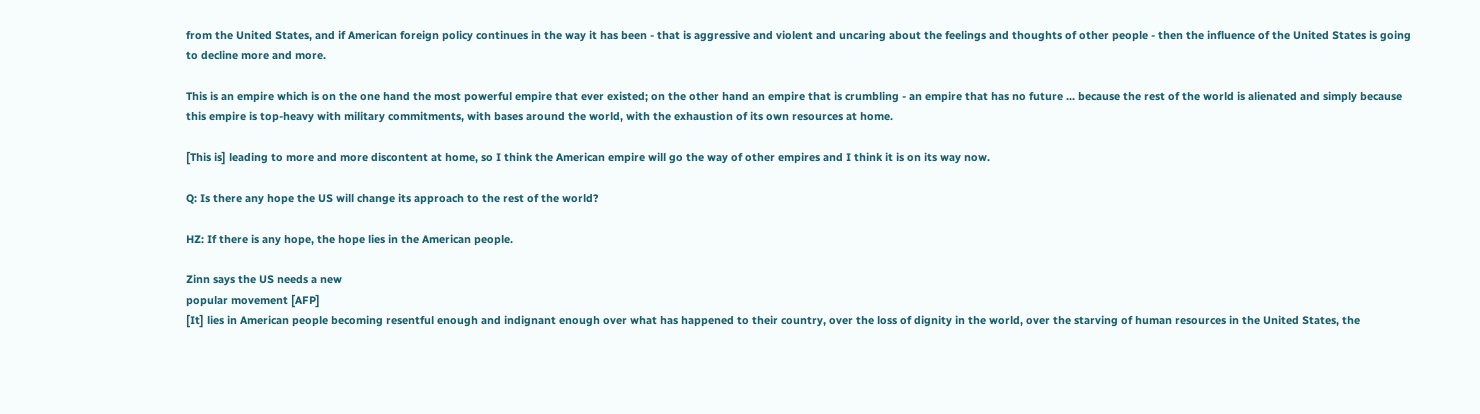from the United States, and if American foreign policy continues in the way it has been - that is aggressive and violent and uncaring about the feelings and thoughts of other people - then the influence of the United States is going to decline more and more.

This is an empire which is on the one hand the most powerful empire that ever existed; on the other hand an empire that is crumbling - an empire that has no future ... because the rest of the world is alienated and simply because this empire is top-heavy with military commitments, with bases around the world, with the exhaustion of its own resources at home.

[This is] leading to more and more discontent at home, so I think the American empire will go the way of other empires and I think it is on its way now.

Q: Is there any hope the US will change its approach to the rest of the world?

HZ: If there is any hope, the hope lies in the American people.

Zinn says the US needs a new
popular movement [AFP]
[It] lies in American people becoming resentful enough and indignant enough over what has happened to their country, over the loss of dignity in the world, over the starving of human resources in the United States, the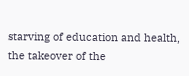starving of education and health, the takeover of the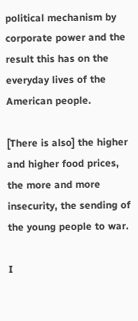political mechanism by corporate power and the result this has on the everyday lives of the American people.

[There is also] the higher and higher food prices, the more and more insecurity, the sending of the young people to war.

I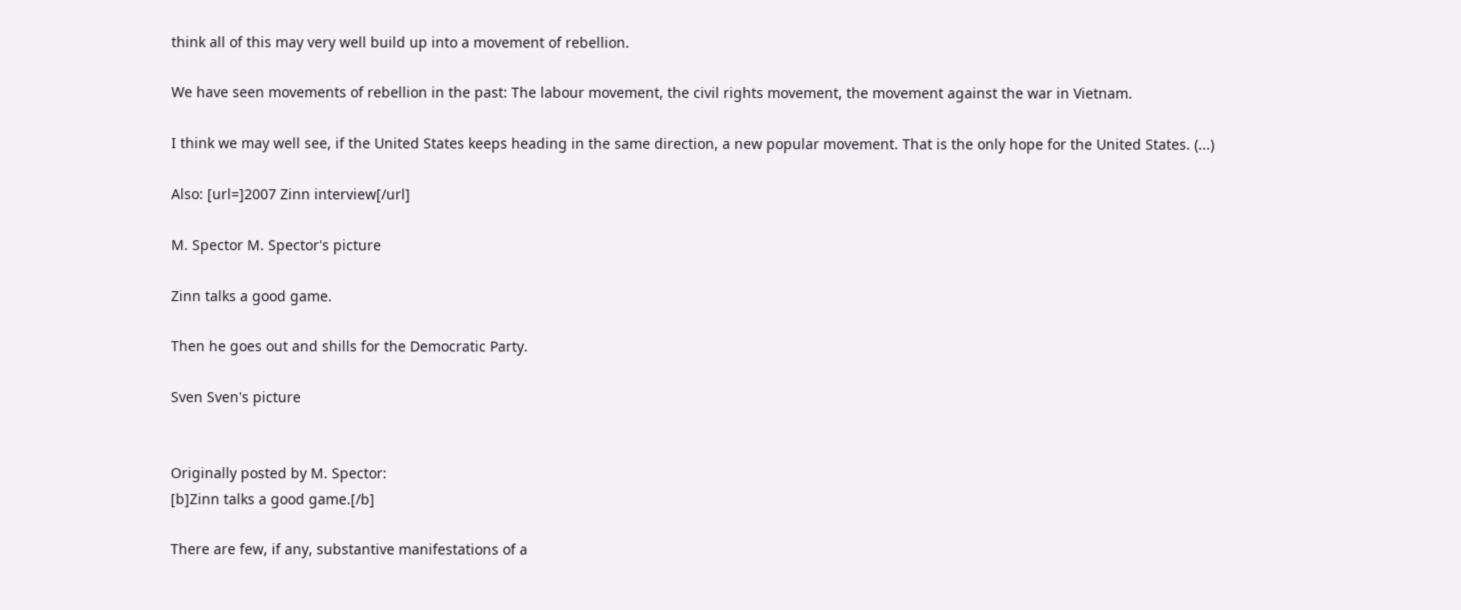think all of this may very well build up into a movement of rebellion.

We have seen movements of rebellion in the past: The labour movement, the civil rights movement, the movement against the war in Vietnam.

I think we may well see, if the United States keeps heading in the same direction, a new popular movement. That is the only hope for the United States. (...)

Also: [url=]2007 Zinn interview[/url]

M. Spector M. Spector's picture

Zinn talks a good game.

Then he goes out and shills for the Democratic Party.

Sven Sven's picture


Originally posted by M. Spector:
[b]Zinn talks a good game.[/b]

There are few, if any, substantive manifestations of a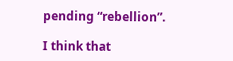pending “rebellion”.

I think that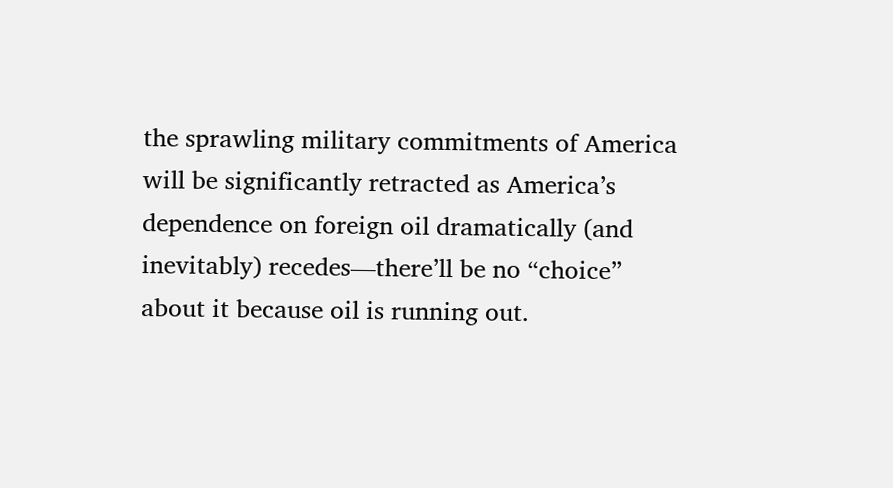the sprawling military commitments of America will be significantly retracted as America’s dependence on foreign oil dramatically (and inevitably) recedes—there’ll be no “choice” about it because oil is running out.